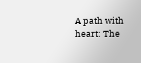A path with heart: The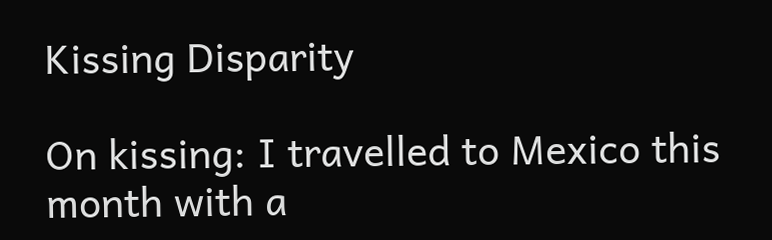Kissing Disparity

On kissing: I travelled to Mexico this month with a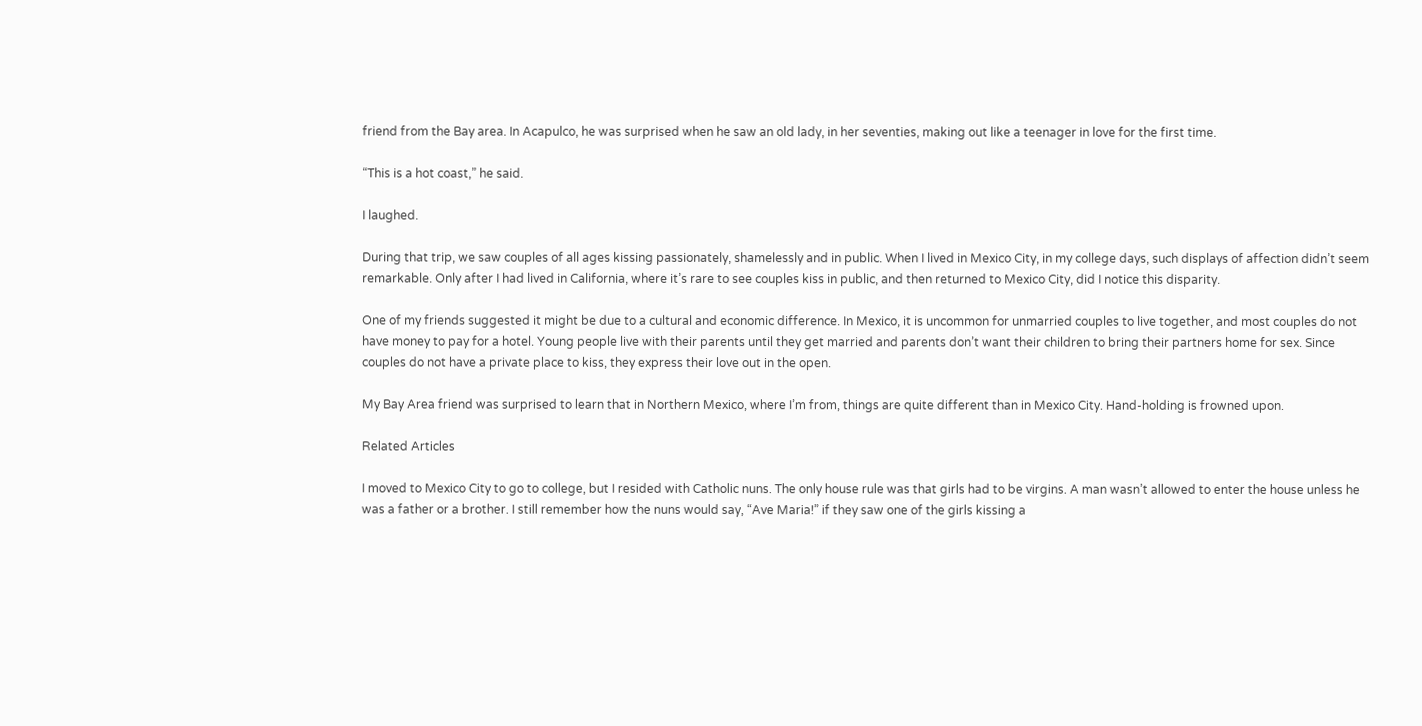friend from the Bay area. In Acapulco, he was surprised when he saw an old lady, in her seventies, making out like a teenager in love for the first time.

“This is a hot coast,” he said.

I laughed.

During that trip, we saw couples of all ages kissing passionately, shamelessly and in public. When I lived in Mexico City, in my college days, such displays of affection didn’t seem remarkable. Only after I had lived in California, where it’s rare to see couples kiss in public, and then returned to Mexico City, did I notice this disparity.

One of my friends suggested it might be due to a cultural and economic difference. In Mexico, it is uncommon for unmarried couples to live together, and most couples do not have money to pay for a hotel. Young people live with their parents until they get married and parents don’t want their children to bring their partners home for sex. Since couples do not have a private place to kiss, they express their love out in the open.

My Bay Area friend was surprised to learn that in Northern Mexico, where I’m from, things are quite different than in Mexico City. Hand-holding is frowned upon.

Related Articles

I moved to Mexico City to go to college, but I resided with Catholic nuns. The only house rule was that girls had to be virgins. A man wasn’t allowed to enter the house unless he was a father or a brother. I still remember how the nuns would say, “Ave Maria!” if they saw one of the girls kissing a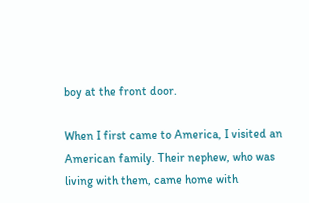boy at the front door.

When I first came to America, I visited an American family. Their nephew, who was living with them, came home with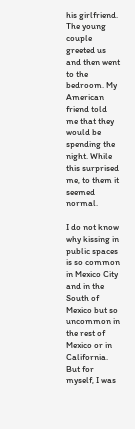his girlfriend. The young couple greeted us and then went to the bedroom. My American friend told me that they would be spending the night. While this surprised me, to them it seemed normal.

I do not know why kissing in public spaces is so common in Mexico City and in the South of Mexico but so uncommon in the rest of Mexico or in California. But for myself, I was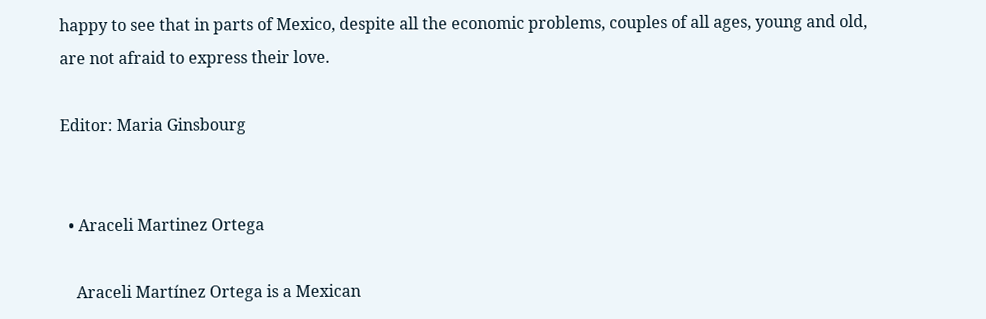happy to see that in parts of Mexico, despite all the economic problems, couples of all ages, young and old, are not afraid to express their love.

Editor: Maria Ginsbourg


  • Araceli Martinez Ortega

    Araceli Martínez Ortega is a Mexican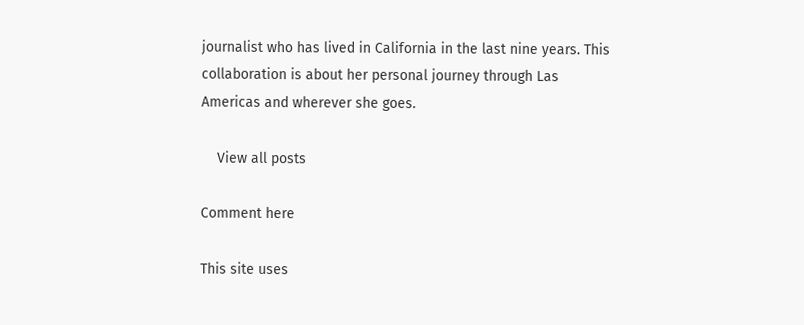journalist who has lived in California in the last nine years. This collaboration is about her personal journey through Las Americas and wherever she goes.

    View all posts

Comment here

This site uses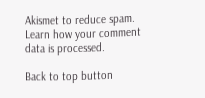Akismet to reduce spam. Learn how your comment data is processed.

Back to top button